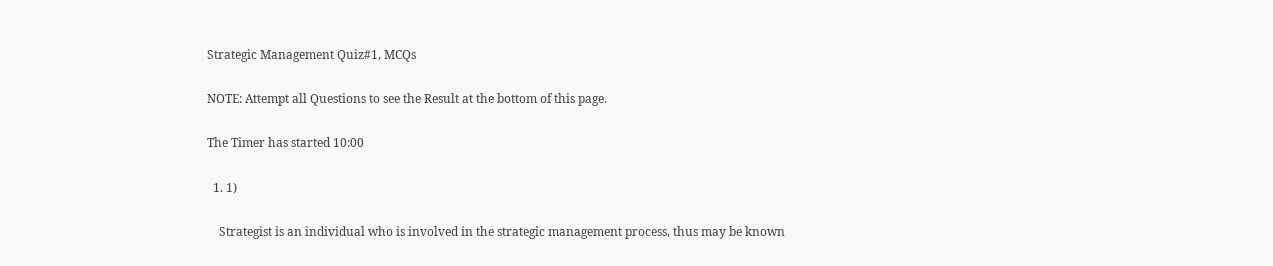Strategic Management Quiz#1, MCQs

NOTE: Attempt all Questions to see the Result at the bottom of this page.

The Timer has started 10:00

  1. 1)

    Strategist is an individual who is involved in the strategic management process, thus may be known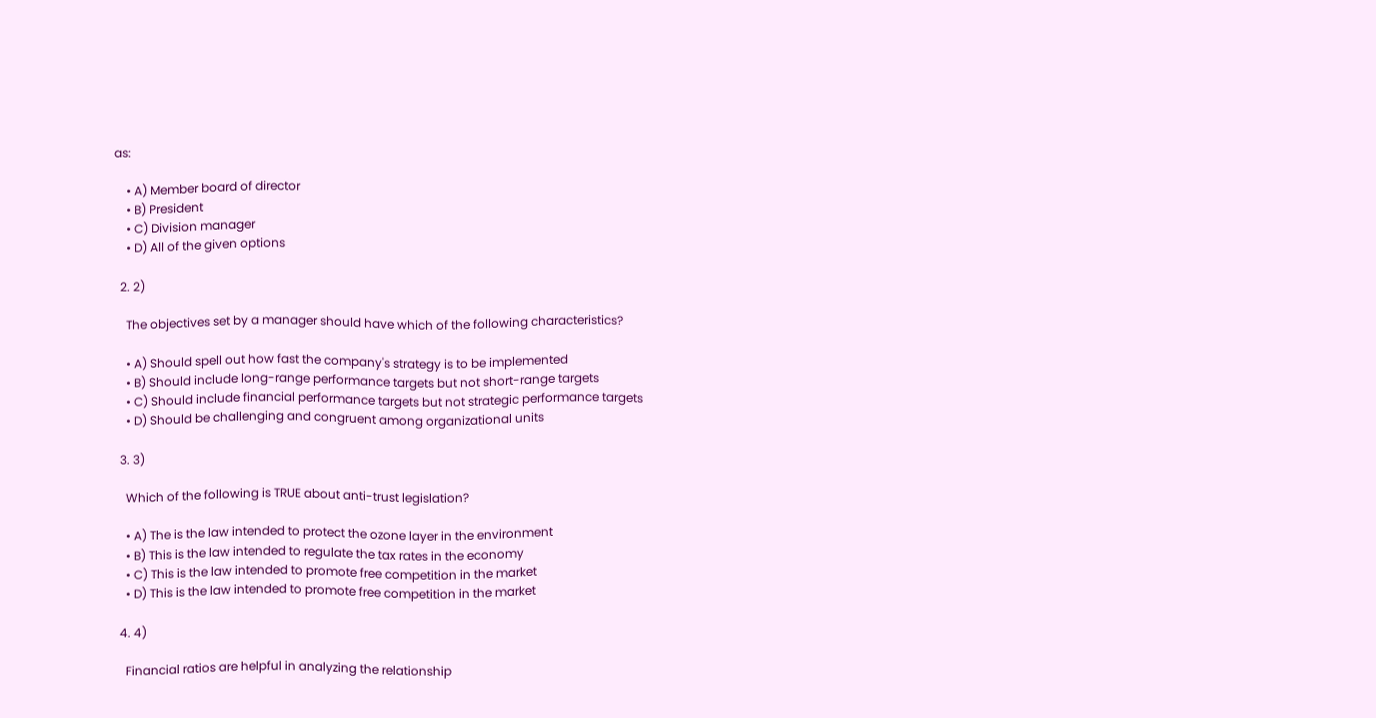as:

    • A) Member board of director
    • B) President
    • C) Division manager
    • D) All of the given options

  2. 2)

    The objectives set by a manager should have which of the following characteristics?

    • A) Should spell out how fast the company's strategy is to be implemented
    • B) Should include long-range performance targets but not short-range targets
    • C) Should include financial performance targets but not strategic performance targets
    • D) Should be challenging and congruent among organizational units

  3. 3)

    Which of the following is TRUE about anti-trust legislation?

    • A) The is the law intended to protect the ozone layer in the environment
    • B) This is the law intended to regulate the tax rates in the economy
    • C) This is the law intended to promote free competition in the market
    • D) This is the law intended to promote free competition in the market

  4. 4)

    Financial ratios are helpful in analyzing the relationship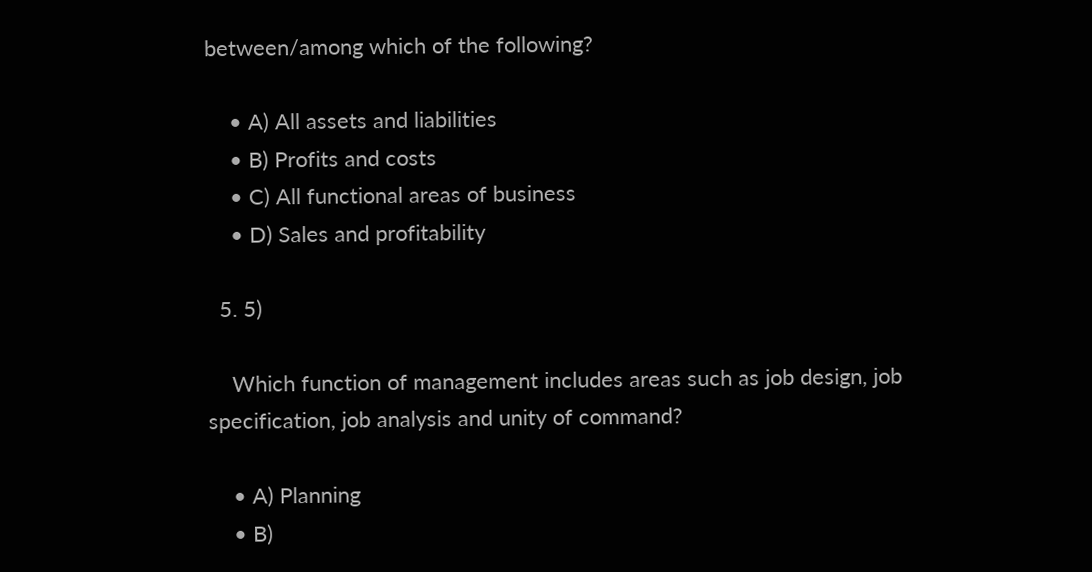between/among which of the following?

    • A) All assets and liabilities
    • B) Profits and costs
    • C) All functional areas of business
    • D) Sales and profitability

  5. 5)

    Which function of management includes areas such as job design, job specification, job analysis and unity of command?

    • A) Planning
    • B)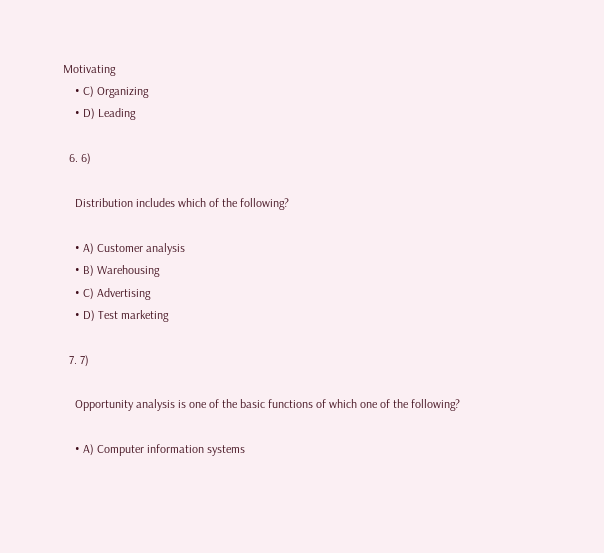Motivating
    • C) Organizing
    • D) Leading

  6. 6)

    Distribution includes which of the following?

    • A) Customer analysis
    • B) Warehousing
    • C) Advertising
    • D) Test marketing

  7. 7)

    Opportunity analysis is one of the basic functions of which one of the following?

    • A) Computer information systems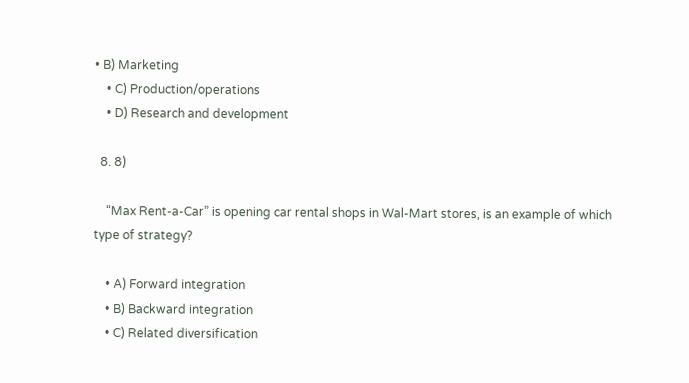• B) Marketing
    • C) Production/operations
    • D) Research and development

  8. 8)

    “Max Rent-a-Car” is opening car rental shops in Wal-Mart stores, is an example of which type of strategy?

    • A) Forward integration
    • B) Backward integration
    • C) Related diversification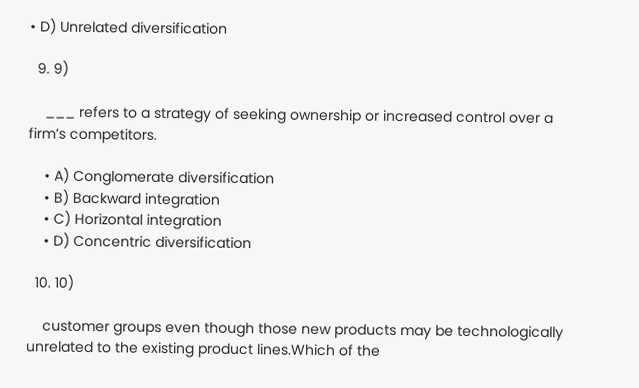• D) Unrelated diversification

  9. 9)

    ___ refers to a strategy of seeking ownership or increased control over a firm’s competitors.

    • A) Conglomerate diversification
    • B) Backward integration
    • C) Horizontal integration
    • D) Concentric diversification

  10. 10)

    customer groups even though those new products may be technologically unrelated to the existing product lines.Which of the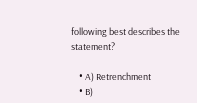following best describes the statement?

    • A) Retrenchment
    • B)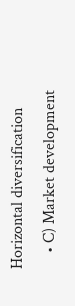Horizontal diversification
    • C) Market development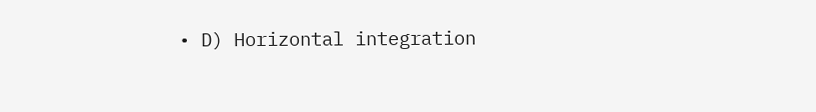• D) Horizontal integration